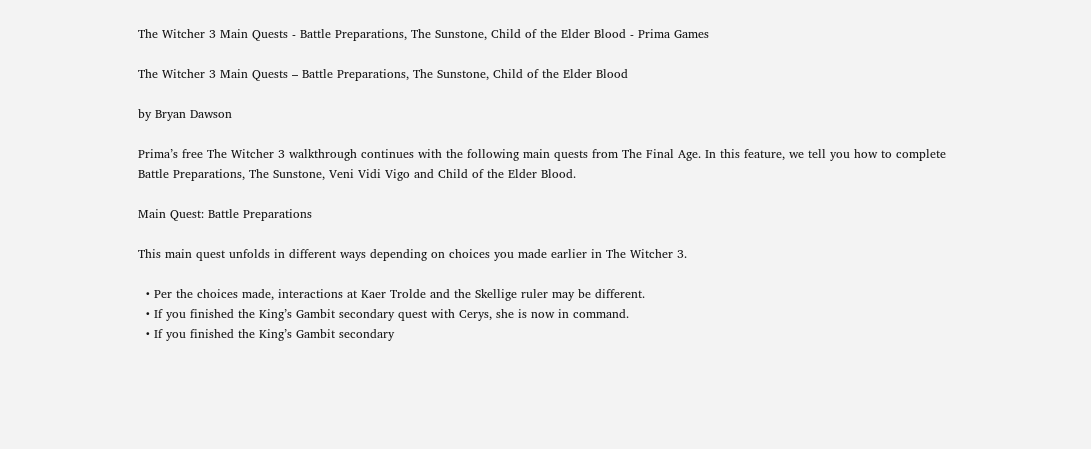The Witcher 3 Main Quests - Battle Preparations, The Sunstone, Child of the Elder Blood - Prima Games

The Witcher 3 Main Quests – Battle Preparations, The Sunstone, Child of the Elder Blood

by Bryan Dawson

Prima’s free The Witcher 3 walkthrough continues with the following main quests from The Final Age. In this feature, we tell you how to complete Battle Preparations, The Sunstone, Veni Vidi Vigo and Child of the Elder Blood.

Main Quest: Battle Preparations

This main quest unfolds in different ways depending on choices you made earlier in The Witcher 3.

  • Per the choices made, interactions at Kaer Trolde and the Skellige ruler may be different.
  • If you finished the King’s Gambit secondary quest with Cerys, she is now in command.
  • If you finished the King’s Gambit secondary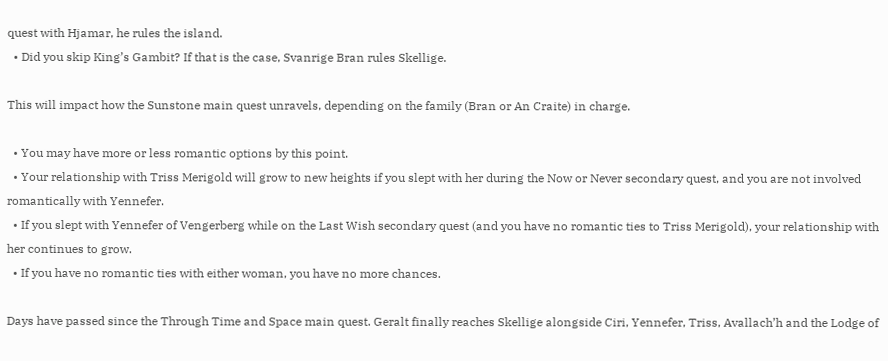quest with Hjamar, he rules the island.
  • Did you skip King’s Gambit? If that is the case, Svanrige Bran rules Skellige.

This will impact how the Sunstone main quest unravels, depending on the family (Bran or An Craite) in charge.

  • You may have more or less romantic options by this point.
  • Your relationship with Triss Merigold will grow to new heights if you slept with her during the Now or Never secondary quest, and you are not involved romantically with Yennefer.
  • If you slept with Yennefer of Vengerberg while on the Last Wish secondary quest (and you have no romantic ties to Triss Merigold), your relationship with her continues to grow.
  • If you have no romantic ties with either woman, you have no more chances.

Days have passed since the Through Time and Space main quest. Geralt finally reaches Skellige alongside Ciri, Yennefer, Triss, Avallach’h and the Lodge of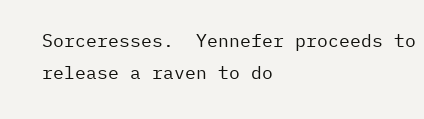Sorceresses.  Yennefer proceeds to release a raven to do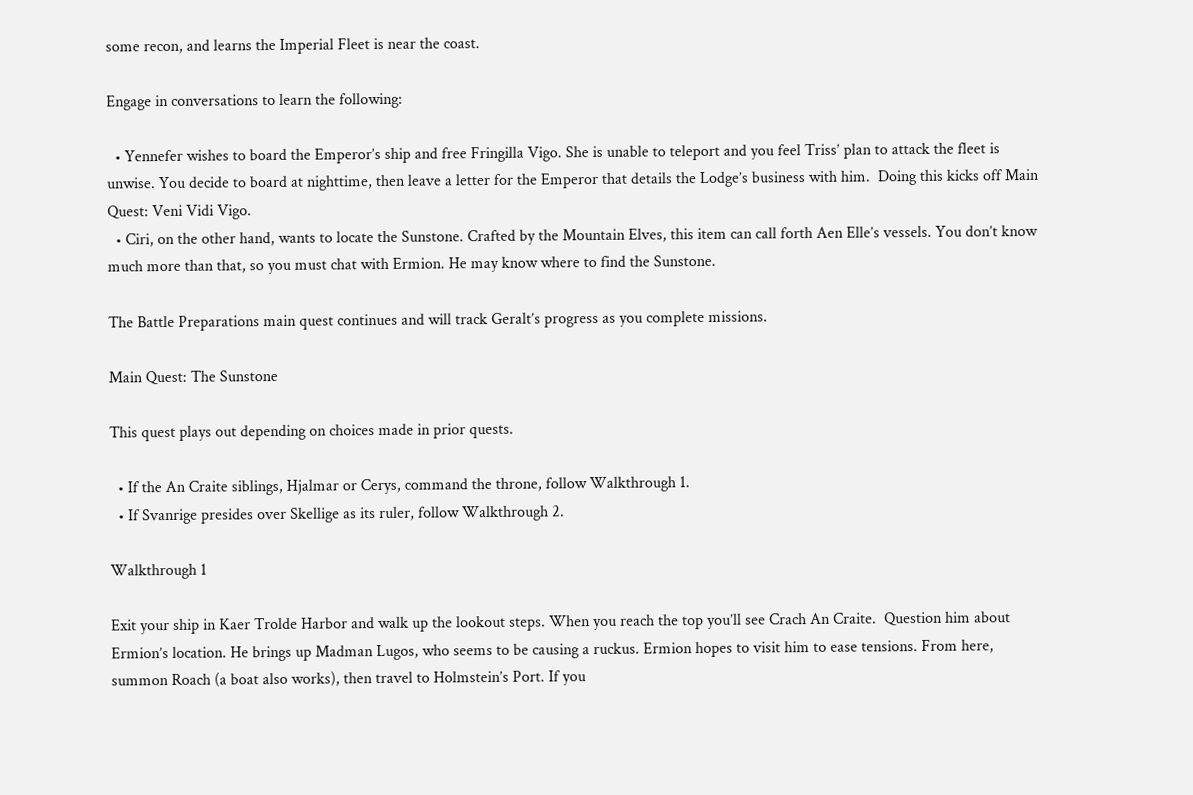some recon, and learns the Imperial Fleet is near the coast.

Engage in conversations to learn the following:

  • Yennefer wishes to board the Emperor’s ship and free Fringilla Vigo. She is unable to teleport and you feel Triss’ plan to attack the fleet is unwise. You decide to board at nighttime, then leave a letter for the Emperor that details the Lodge’s business with him.  Doing this kicks off Main Quest: Veni Vidi Vigo.
  • Ciri, on the other hand, wants to locate the Sunstone. Crafted by the Mountain Elves, this item can call forth Aen Elle’s vessels. You don’t know much more than that, so you must chat with Ermion. He may know where to find the Sunstone.

The Battle Preparations main quest continues and will track Geralt’s progress as you complete missions.

Main Quest: The Sunstone

This quest plays out depending on choices made in prior quests.

  • If the An Craite siblings, Hjalmar or Cerys, command the throne, follow Walkthrough 1.
  • If Svanrige presides over Skellige as its ruler, follow Walkthrough 2.

Walkthrough 1

Exit your ship in Kaer Trolde Harbor and walk up the lookout steps. When you reach the top you’ll see Crach An Craite.  Question him about Ermion’s location. He brings up Madman Lugos, who seems to be causing a ruckus. Ermion hopes to visit him to ease tensions. From here, summon Roach (a boat also works), then travel to Holmstein’s Port. If you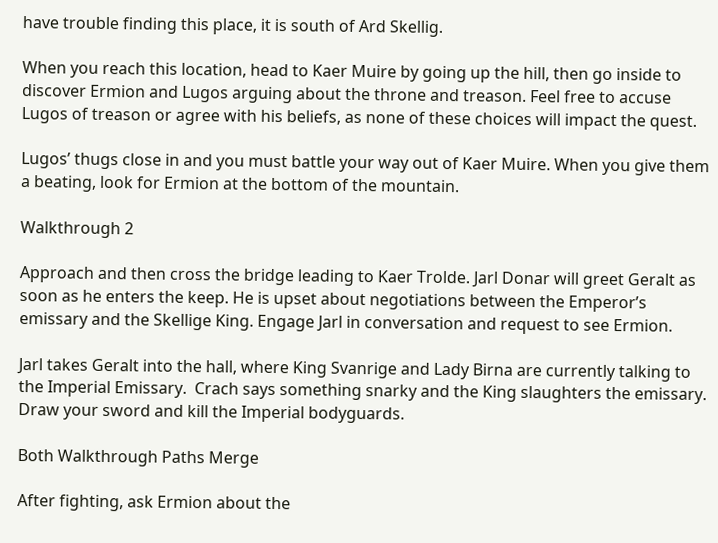have trouble finding this place, it is south of Ard Skellig.

When you reach this location, head to Kaer Muire by going up the hill, then go inside to discover Ermion and Lugos arguing about the throne and treason. Feel free to accuse Lugos of treason or agree with his beliefs, as none of these choices will impact the quest.

Lugos’ thugs close in and you must battle your way out of Kaer Muire. When you give them a beating, look for Ermion at the bottom of the mountain.

Walkthrough 2

Approach and then cross the bridge leading to Kaer Trolde. Jarl Donar will greet Geralt as soon as he enters the keep. He is upset about negotiations between the Emperor’s emissary and the Skellige King. Engage Jarl in conversation and request to see Ermion.

Jarl takes Geralt into the hall, where King Svanrige and Lady Birna are currently talking to the Imperial Emissary.  Crach says something snarky and the King slaughters the emissary. Draw your sword and kill the Imperial bodyguards.

Both Walkthrough Paths Merge

After fighting, ask Ermion about the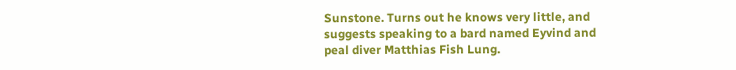Sunstone. Turns out he knows very little, and suggests speaking to a bard named Eyvind and peal diver Matthias Fish Lung.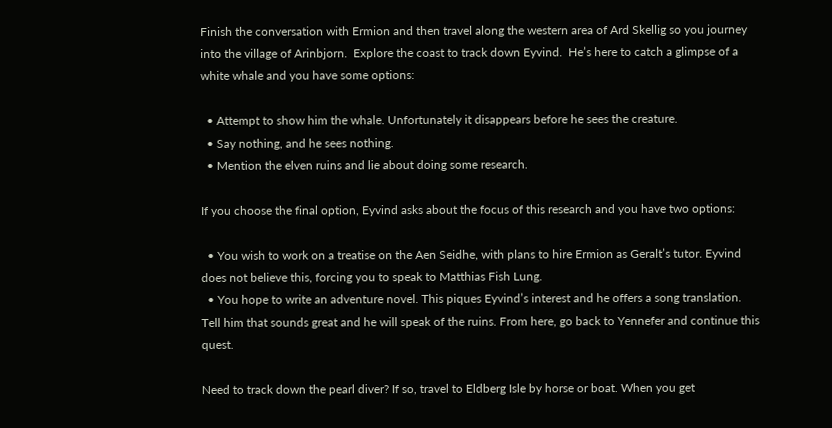Finish the conversation with Ermion and then travel along the western area of Ard Skellig so you journey into the village of Arinbjorn.  Explore the coast to track down Eyvind.  He’s here to catch a glimpse of a white whale and you have some options:

  • Attempt to show him the whale. Unfortunately it disappears before he sees the creature.
  • Say nothing, and he sees nothing.
  • Mention the elven ruins and lie about doing some research.

If you choose the final option, Eyvind asks about the focus of this research and you have two options:

  • You wish to work on a treatise on the Aen Seidhe, with plans to hire Ermion as Geralt’s tutor. Eyvind does not believe this, forcing you to speak to Matthias Fish Lung.
  • You hope to write an adventure novel. This piques Eyvind’s interest and he offers a song translation. Tell him that sounds great and he will speak of the ruins. From here, go back to Yennefer and continue this quest.

Need to track down the pearl diver? If so, travel to Eldberg Isle by horse or boat. When you get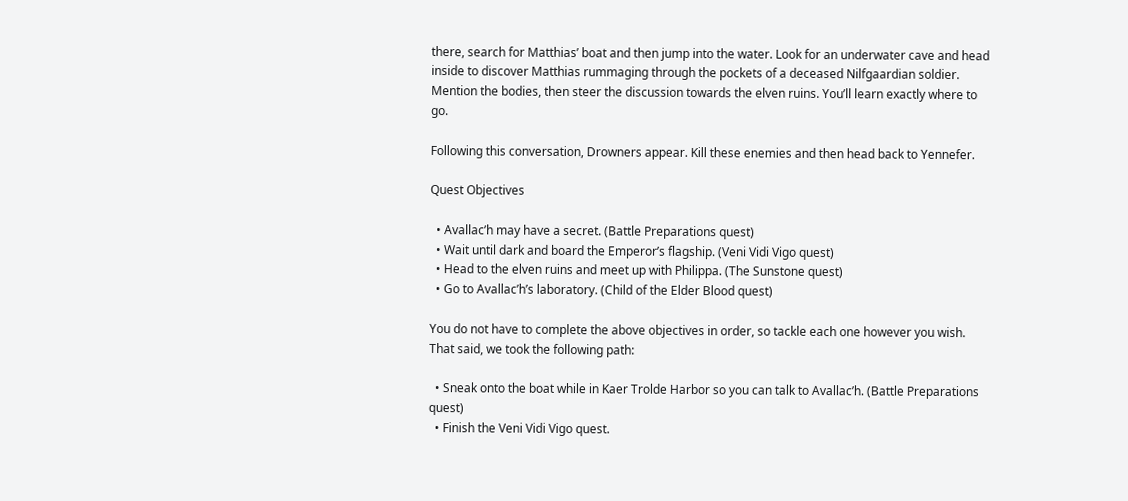there, search for Matthias’ boat and then jump into the water. Look for an underwater cave and head inside to discover Matthias rummaging through the pockets of a deceased Nilfgaardian soldier. Mention the bodies, then steer the discussion towards the elven ruins. You’ll learn exactly where to go.

Following this conversation, Drowners appear. Kill these enemies and then head back to Yennefer.

Quest Objectives

  • Avallac’h may have a secret. (Battle Preparations quest)
  • Wait until dark and board the Emperor’s flagship. (Veni Vidi Vigo quest)
  • Head to the elven ruins and meet up with Philippa. (The Sunstone quest)
  • Go to Avallac’h’s laboratory. (Child of the Elder Blood quest)

You do not have to complete the above objectives in order, so tackle each one however you wish. That said, we took the following path:

  • Sneak onto the boat while in Kaer Trolde Harbor so you can talk to Avallac’h. (Battle Preparations quest)
  • Finish the Veni Vidi Vigo quest.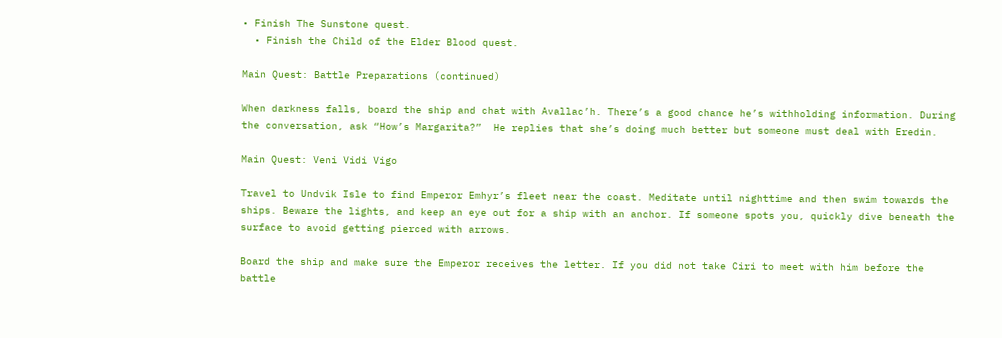• Finish The Sunstone quest.
  • Finish the Child of the Elder Blood quest.

Main Quest: Battle Preparations (continued)

When darkness falls, board the ship and chat with Avallac’h. There’s a good chance he’s withholding information. During the conversation, ask “How’s Margarita?”  He replies that she’s doing much better but someone must deal with Eredin.

Main Quest: Veni Vidi Vigo

Travel to Undvik Isle to find Emperor Emhyr’s fleet near the coast. Meditate until nighttime and then swim towards the ships. Beware the lights, and keep an eye out for a ship with an anchor. If someone spots you, quickly dive beneath the surface to avoid getting pierced with arrows.

Board the ship and make sure the Emperor receives the letter. If you did not take Ciri to meet with him before the battle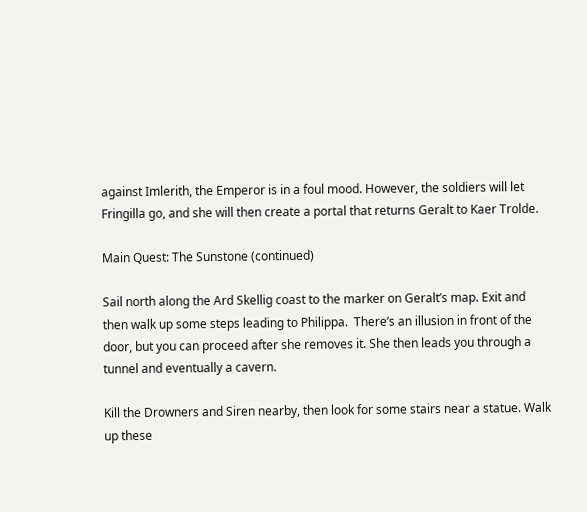against Imlerith, the Emperor is in a foul mood. However, the soldiers will let Fringilla go, and she will then create a portal that returns Geralt to Kaer Trolde.

Main Quest: The Sunstone (continued)

Sail north along the Ard Skellig coast to the marker on Geralt’s map. Exit and then walk up some steps leading to Philippa.  There’s an illusion in front of the door, but you can proceed after she removes it. She then leads you through a tunnel and eventually a cavern.

Kill the Drowners and Siren nearby, then look for some stairs near a statue. Walk up these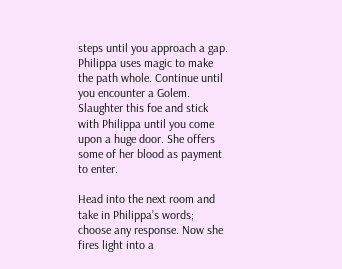steps until you approach a gap. Philippa uses magic to make the path whole. Continue until you encounter a Golem.  Slaughter this foe and stick with Philippa until you come upon a huge door. She offers some of her blood as payment to enter.

Head into the next room and take in Philippa’s words; choose any response. Now she fires light into a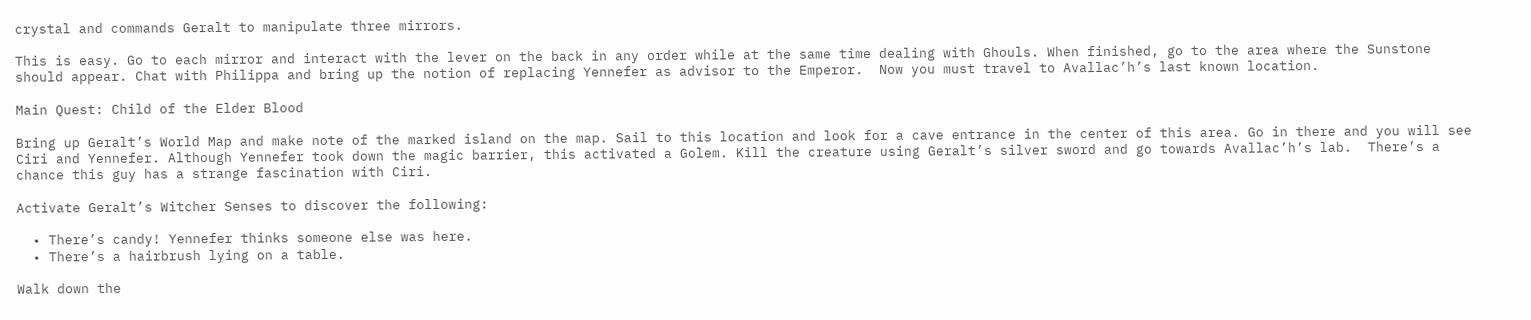crystal and commands Geralt to manipulate three mirrors.

This is easy. Go to each mirror and interact with the lever on the back in any order while at the same time dealing with Ghouls. When finished, go to the area where the Sunstone should appear. Chat with Philippa and bring up the notion of replacing Yennefer as advisor to the Emperor.  Now you must travel to Avallac’h’s last known location.

Main Quest: Child of the Elder Blood

Bring up Geralt’s World Map and make note of the marked island on the map. Sail to this location and look for a cave entrance in the center of this area. Go in there and you will see Ciri and Yennefer. Although Yennefer took down the magic barrier, this activated a Golem. Kill the creature using Geralt’s silver sword and go towards Avallac’h’s lab.  There’s a chance this guy has a strange fascination with Ciri.

Activate Geralt’s Witcher Senses to discover the following:

  • There’s candy! Yennefer thinks someone else was here.
  • There’s a hairbrush lying on a table.

Walk down the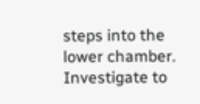steps into the lower chamber. Investigate to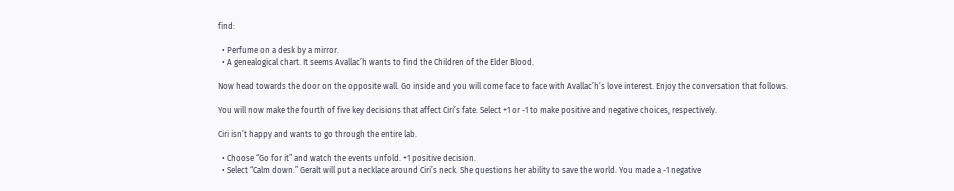find:

  • Perfume on a desk by a mirror.
  • A genealogical chart. It seems Avallac’h wants to find the Children of the Elder Blood.

Now head towards the door on the opposite wall. Go inside and you will come face to face with Avallac’h’s love interest. Enjoy the conversation that follows.

You will now make the fourth of five key decisions that affect Ciri’s fate. Select +1 or -1 to make positive and negative choices, respectively.

Ciri isn’t happy and wants to go through the entire lab.

  • Choose “Go for it” and watch the events unfold. +1 positive decision.
  • Select “Calm down.” Geralt will put a necklace around Ciri’s neck. She questions her ability to save the world. You made a -1 negative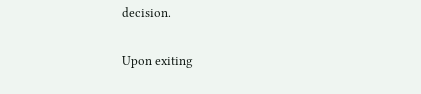decision.

Upon exiting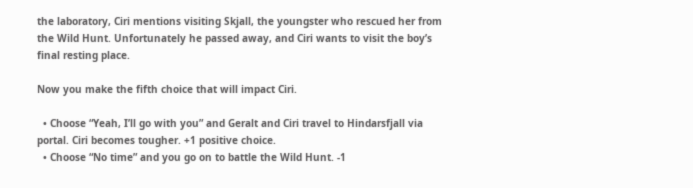the laboratory, Ciri mentions visiting Skjall, the youngster who rescued her from the Wild Hunt. Unfortunately he passed away, and Ciri wants to visit the boy’s final resting place.

Now you make the fifth choice that will impact Ciri.

  • Choose “Yeah, I’ll go with you” and Geralt and Ciri travel to Hindarsfjall via portal. Ciri becomes tougher. +1 positive choice.
  • Choose “No time” and you go on to battle the Wild Hunt. -1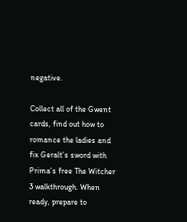negative.

Collect all of the Gwent cards, find out how to romance the ladies and fix Geralt’s sword with Prima’s free The Witcher 3 walkthrough. When ready, prepare to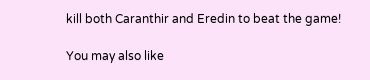kill both Caranthir and Eredin to beat the game!

You may also like